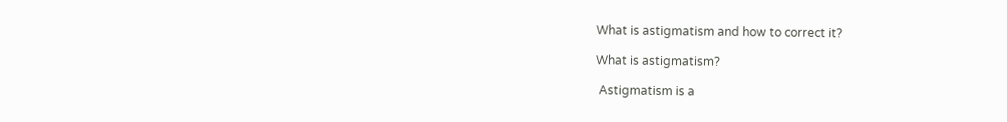What is astigmatism and how to correct it?

What is astigmatism?

 Astigmatism is a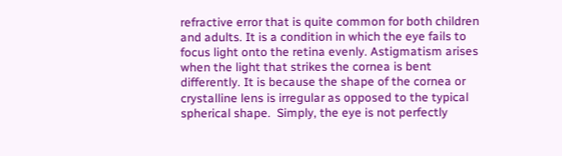refractive error that is quite common for both children and adults. It is a condition in which the eye fails to focus light onto the retina evenly. Astigmatism arises when the light that strikes the cornea is bent differently. It is because the shape of the cornea or crystalline lens is irregular as opposed to the typical spherical shape.  Simply, the eye is not perfectly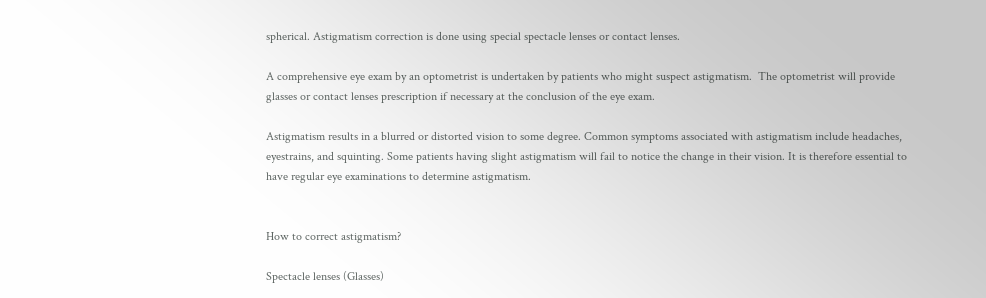spherical. Astigmatism correction is done using special spectacle lenses or contact lenses.

A comprehensive eye exam by an optometrist is undertaken by patients who might suspect astigmatism.  The optometrist will provide glasses or contact lenses prescription if necessary at the conclusion of the eye exam.

Astigmatism results in a blurred or distorted vision to some degree. Common symptoms associated with astigmatism include headaches, eyestrains, and squinting. Some patients having slight astigmatism will fail to notice the change in their vision. It is therefore essential to have regular eye examinations to determine astigmatism.


How to correct astigmatism?

Spectacle lenses (Glasses)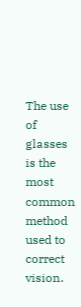The use of glasses is the most common method used to correct vision.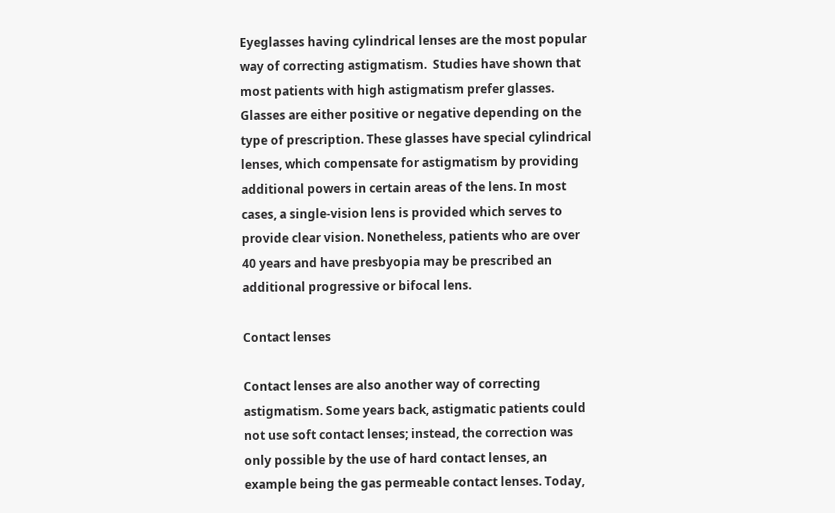Eyeglasses having cylindrical lenses are the most popular way of correcting astigmatism.  Studies have shown that most patients with high astigmatism prefer glasses. Glasses are either positive or negative depending on the type of prescription. These glasses have special cylindrical lenses, which compensate for astigmatism by providing additional powers in certain areas of the lens. In most cases, a single-vision lens is provided which serves to provide clear vision. Nonetheless, patients who are over 40 years and have presbyopia may be prescribed an additional progressive or bifocal lens.

Contact lenses

Contact lenses are also another way of correcting astigmatism. Some years back, astigmatic patients could not use soft contact lenses; instead, the correction was only possible by the use of hard contact lenses, an example being the gas permeable contact lenses. Today,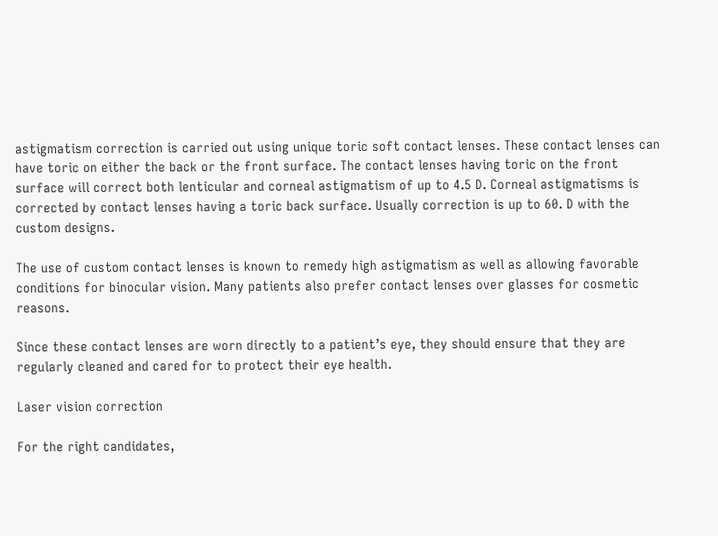astigmatism correction is carried out using unique toric soft contact lenses. These contact lenses can have toric on either the back or the front surface. The contact lenses having toric on the front surface will correct both lenticular and corneal astigmatism of up to 4.5 D. Corneal astigmatisms is corrected by contact lenses having a toric back surface. Usually correction is up to 60. D with the custom designs.

The use of custom contact lenses is known to remedy high astigmatism as well as allowing favorable conditions for binocular vision. Many patients also prefer contact lenses over glasses for cosmetic reasons.

Since these contact lenses are worn directly to a patient’s eye, they should ensure that they are regularly cleaned and cared for to protect their eye health.

Laser vision correction

For the right candidates,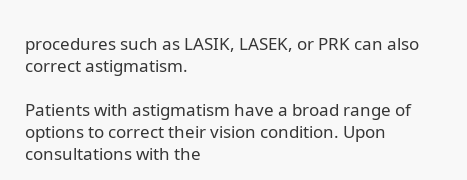procedures such as LASIK, LASEK, or PRK can also correct astigmatism.

Patients with astigmatism have a broad range of options to correct their vision condition. Upon consultations with the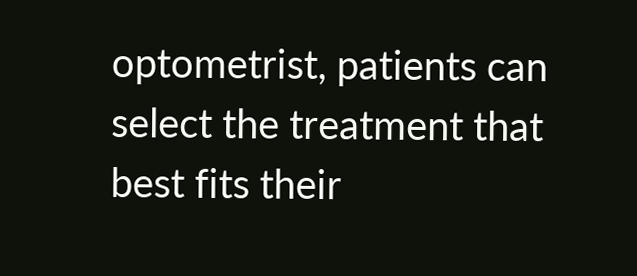optometrist, patients can select the treatment that best fits their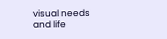visual needs and life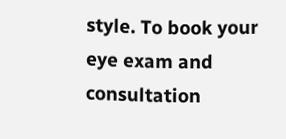style. To book your eye exam and consultation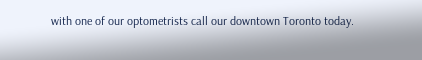with one of our optometrists call our downtown Toronto today.